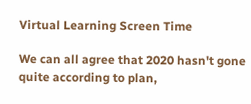Virtual Learning Screen Time

We can all agree that 2020 hasn't gone quite according to plan,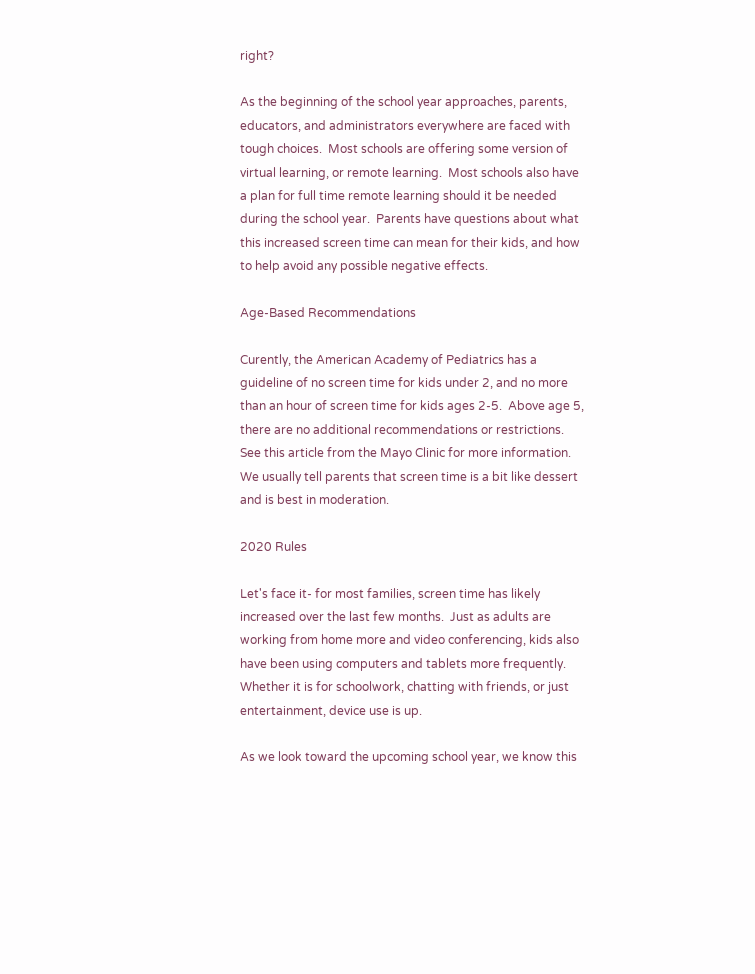right?

As the beginning of the school year approaches, parents, educators, and administrators everywhere are faced with tough choices.  Most schools are offering some version of virtual learning, or remote learning.  Most schools also have a plan for full time remote learning should it be needed during the school year.  Parents have questions about what this increased screen time can mean for their kids, and how to help avoid any possible negative effects.

Age-Based Recommendations

Curently, the American Academy of Pediatrics has a guideline of no screen time for kids under 2, and no more than an hour of screen time for kids ages 2-5.  Above age 5, there are no additional recommendations or restrictions.  See this article from the Mayo Clinic for more information.  We usually tell parents that screen time is a bit like dessert and is best in moderation.

2020 Rules

Let's face it- for most families, screen time has likely increased over the last few months.  Just as adults are working from home more and video conferencing, kids also have been using computers and tablets more frequently.  Whether it is for schoolwork, chatting with friends, or just entertainment, device use is up.

As we look toward the upcoming school year, we know this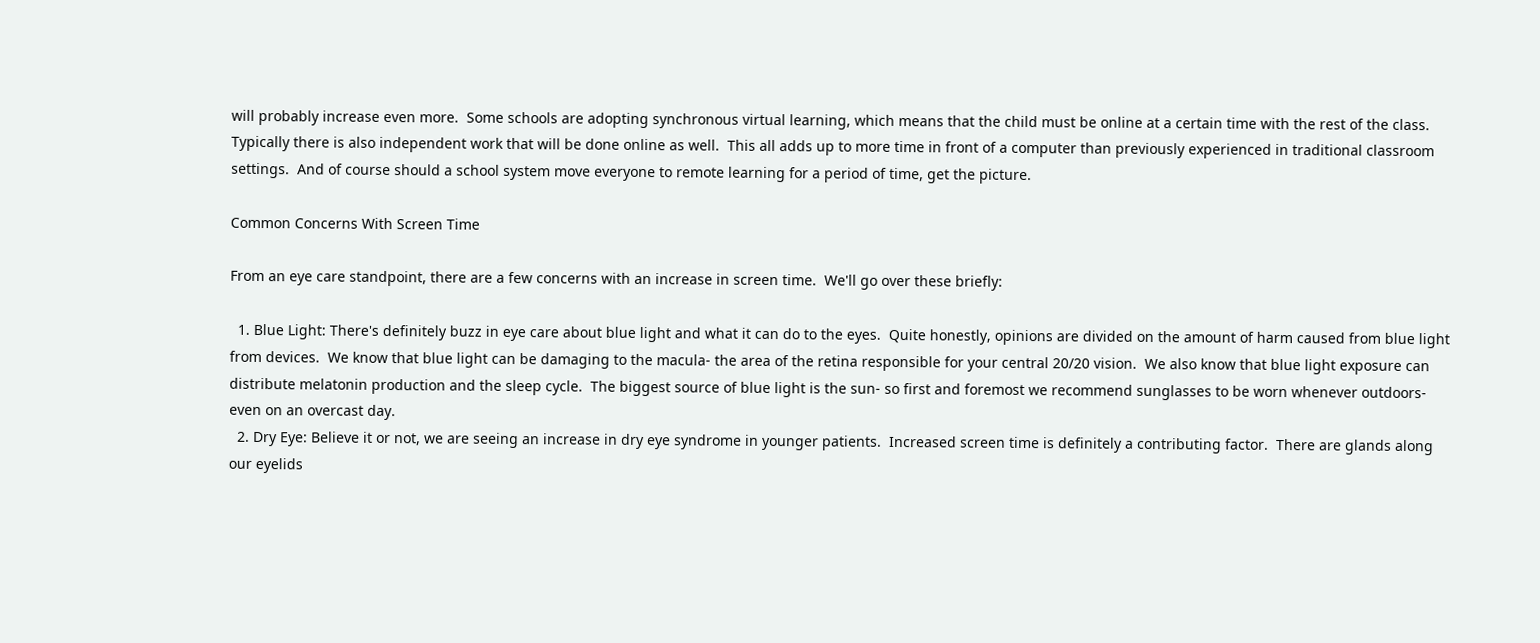will probably increase even more.  Some schools are adopting synchronous virtual learning, which means that the child must be online at a certain time with the rest of the class.  Typically there is also independent work that will be done online as well.  This all adds up to more time in front of a computer than previously experienced in traditional classroom settings.  And of course should a school system move everyone to remote learning for a period of time, get the picture.

Common Concerns With Screen Time

From an eye care standpoint, there are a few concerns with an increase in screen time.  We'll go over these briefly:

  1. Blue Light: There's definitely buzz in eye care about blue light and what it can do to the eyes.  Quite honestly, opinions are divided on the amount of harm caused from blue light from devices.  We know that blue light can be damaging to the macula- the area of the retina responsible for your central 20/20 vision.  We also know that blue light exposure can distribute melatonin production and the sleep cycle.  The biggest source of blue light is the sun- so first and foremost we recommend sunglasses to be worn whenever outdoors-even on an overcast day.
  2. Dry Eye: Believe it or not, we are seeing an increase in dry eye syndrome in younger patients.  Increased screen time is definitely a contributing factor.  There are glands along our eyelids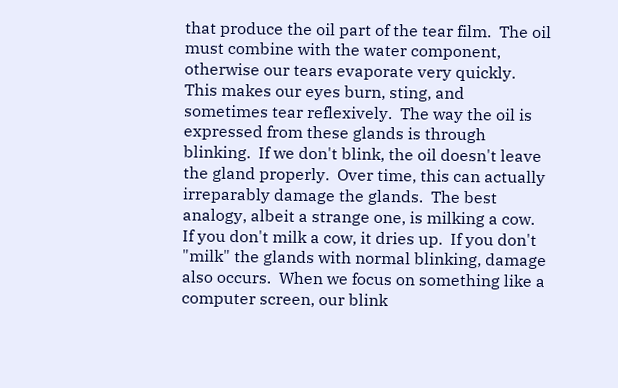that produce the oil part of the tear film.  The oil must combine with the water component, otherwise our tears evaporate very quickly.  This makes our eyes burn, sting, and sometimes tear reflexively.  The way the oil is expressed from these glands is through blinking.  If we don't blink, the oil doesn't leave the gland properly.  Over time, this can actually irreparably damage the glands.  The best analogy, albeit a strange one, is milking a cow.  If you don't milk a cow, it dries up.  If you don't "milk" the glands with normal blinking, damage also occurs.  When we focus on something like a computer screen, our blink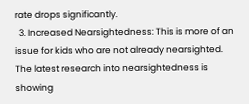rate drops significantly.
  3. Increased Nearsightedness: This is more of an issue for kids who are not already nearsighted.  The latest research into nearsightedness is showing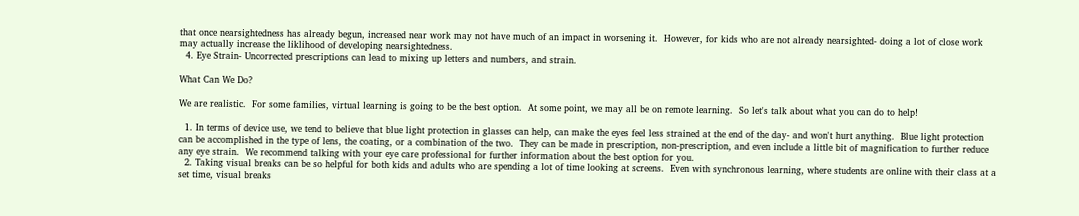that once nearsightedness has already begun, increased near work may not have much of an impact in worsening it.  However, for kids who are not already nearsighted- doing a lot of close work may actually increase the liklihood of developing nearsightedness.
  4. Eye Strain- Uncorrected prescriptions can lead to mixing up letters and numbers, and strain.

What Can We Do?

We are realistic.  For some families, virtual learning is going to be the best option.  At some point, we may all be on remote learning.  So let's talk about what you can do to help!

  1. In terms of device use, we tend to believe that blue light protection in glasses can help, can make the eyes feel less strained at the end of the day- and won't hurt anything.  Blue light protection can be accomplished in the type of lens, the coating, or a combination of the two.  They can be made in prescription, non-prescription, and even include a little bit of magnification to further reduce any eye strain.  We recommend talking with your eye care professional for further information about the best option for you.
  2. Taking visual breaks can be so helpful for both kids and adults who are spending a lot of time looking at screens.  Even with synchronous learning, where students are online with their class at a set time, visual breaks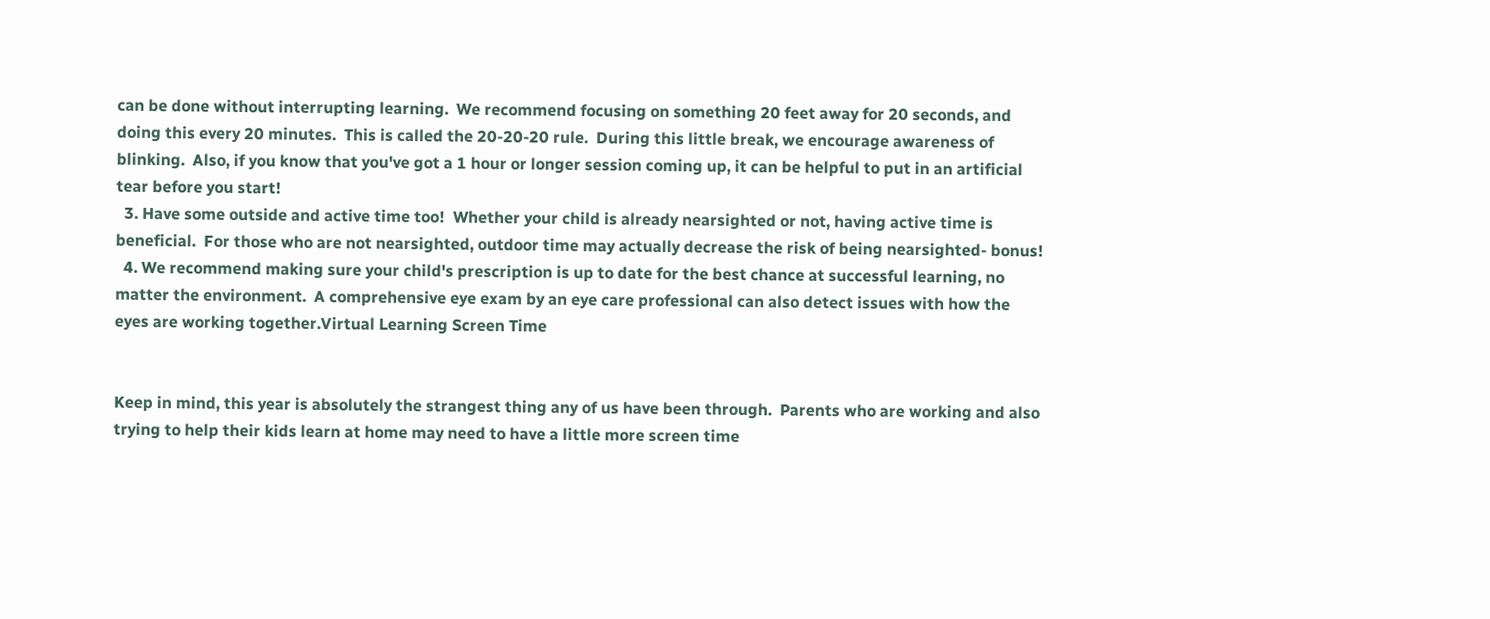can be done without interrupting learning.  We recommend focusing on something 20 feet away for 20 seconds, and doing this every 20 minutes.  This is called the 20-20-20 rule.  During this little break, we encourage awareness of blinking.  Also, if you know that you've got a 1 hour or longer session coming up, it can be helpful to put in an artificial tear before you start!
  3. Have some outside and active time too!  Whether your child is already nearsighted or not, having active time is beneficial.  For those who are not nearsighted, outdoor time may actually decrease the risk of being nearsighted- bonus!
  4. We recommend making sure your child's prescription is up to date for the best chance at successful learning, no matter the environment.  A comprehensive eye exam by an eye care professional can also detect issues with how the eyes are working together.Virtual Learning Screen Time


Keep in mind, this year is absolutely the strangest thing any of us have been through.  Parents who are working and also trying to help their kids learn at home may need to have a little more screen time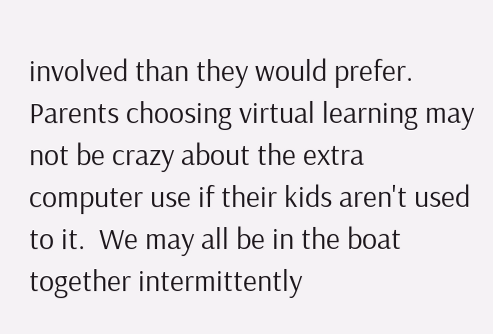involved than they would prefer.  Parents choosing virtual learning may not be crazy about the extra computer use if their kids aren't used to it.  We may all be in the boat together intermittently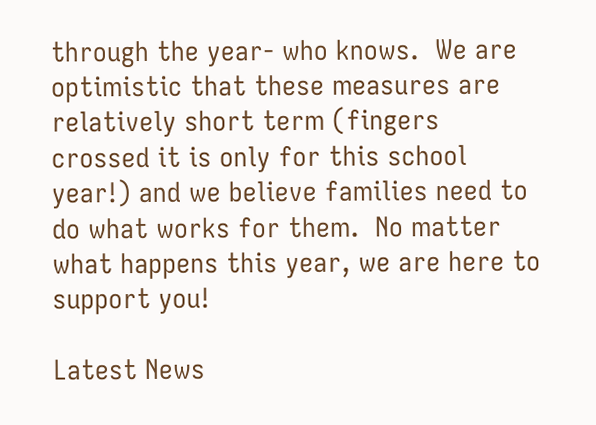through the year- who knows.  We are optimistic that these measures are relatively short term (fingers crossed it is only for this school year!) and we believe families need to do what works for them.  No matter what happens this year, we are here to support you!

Latest News